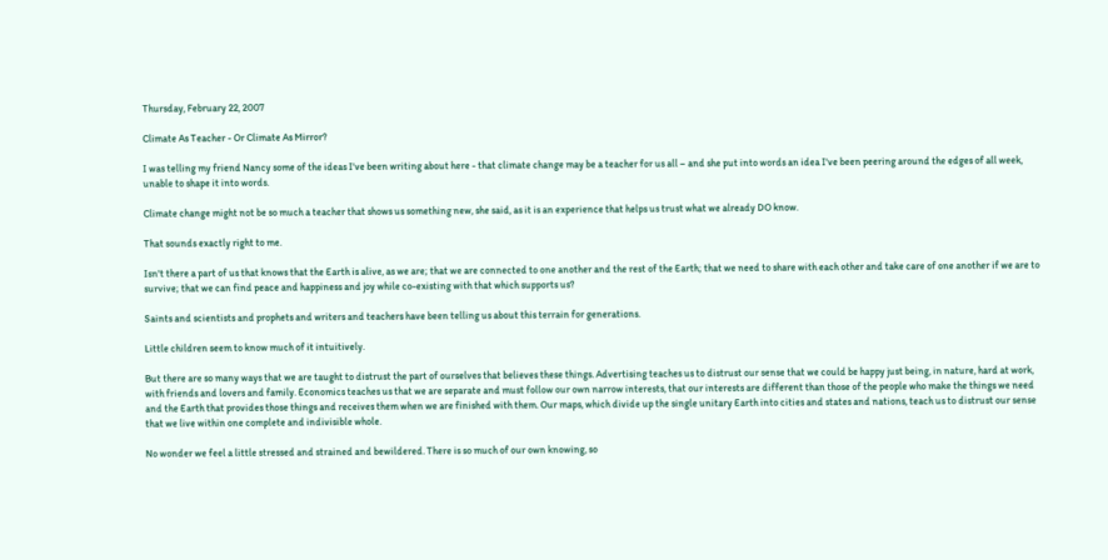Thursday, February 22, 2007

Climate As Teacher - Or Climate As Mirror?

I was telling my friend Nancy some of the ideas I've been writing about here - that climate change may be a teacher for us all – and she put into words an idea I've been peering around the edges of all week, unable to shape it into words.

Climate change might not be so much a teacher that shows us something new, she said, as it is an experience that helps us trust what we already DO know.

That sounds exactly right to me.

Isn't there a part of us that knows that the Earth is alive, as we are; that we are connected to one another and the rest of the Earth; that we need to share with each other and take care of one another if we are to survive; that we can find peace and happiness and joy while co-existing with that which supports us?

Saints and scientists and prophets and writers and teachers have been telling us about this terrain for generations.

Little children seem to know much of it intuitively.

But there are so many ways that we are taught to distrust the part of ourselves that believes these things. Advertising teaches us to distrust our sense that we could be happy just being, in nature, hard at work, with friends and lovers and family. Economics teaches us that we are separate and must follow our own narrow interests, that our interests are different than those of the people who make the things we need and the Earth that provides those things and receives them when we are finished with them. Our maps, which divide up the single unitary Earth into cities and states and nations, teach us to distrust our sense that we live within one complete and indivisible whole.

No wonder we feel a little stressed and strained and bewildered. There is so much of our own knowing, so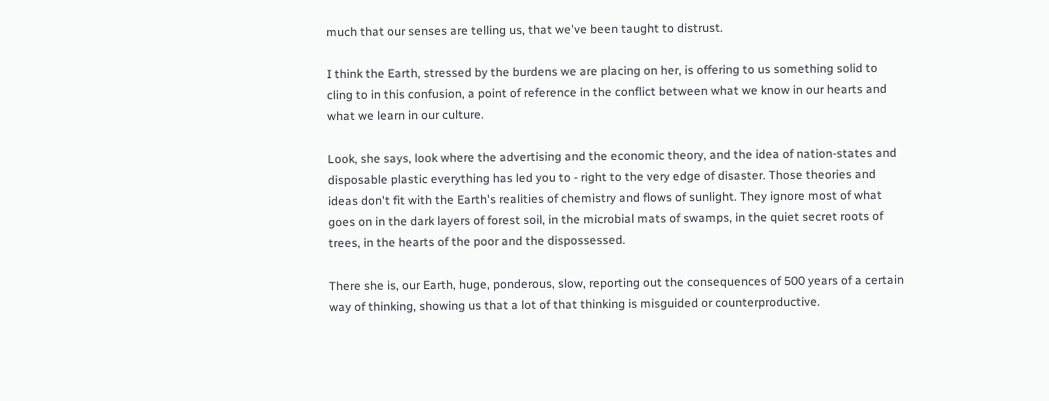much that our senses are telling us, that we've been taught to distrust.

I think the Earth, stressed by the burdens we are placing on her, is offering to us something solid to cling to in this confusion, a point of reference in the conflict between what we know in our hearts and what we learn in our culture.

Look, she says, look where the advertising and the economic theory, and the idea of nation-states and disposable plastic everything has led you to - right to the very edge of disaster. Those theories and ideas don't fit with the Earth's realities of chemistry and flows of sunlight. They ignore most of what goes on in the dark layers of forest soil, in the microbial mats of swamps, in the quiet secret roots of trees, in the hearts of the poor and the dispossessed.

There she is, our Earth, huge, ponderous, slow, reporting out the consequences of 500 years of a certain way of thinking, showing us that a lot of that thinking is misguided or counterproductive.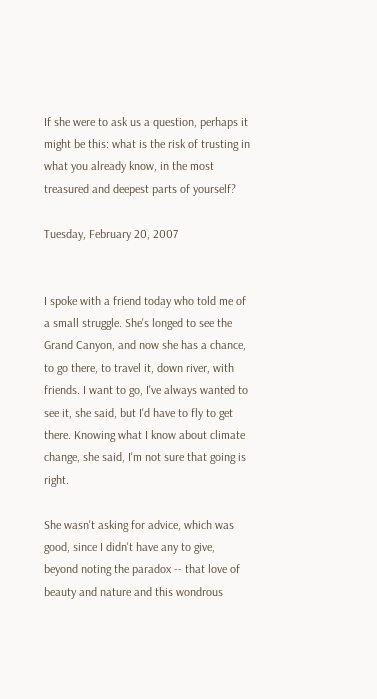If she were to ask us a question, perhaps it might be this: what is the risk of trusting in what you already know, in the most treasured and deepest parts of yourself?

Tuesday, February 20, 2007


I spoke with a friend today who told me of a small struggle. She's longed to see the Grand Canyon, and now she has a chance, to go there, to travel it, down river, with friends. I want to go, I've always wanted to see it, she said, but I'd have to fly to get there. Knowing what I know about climate change, she said, I'm not sure that going is right.

She wasn't asking for advice, which was good, since I didn't have any to give, beyond noting the paradox -- that love of beauty and nature and this wondrous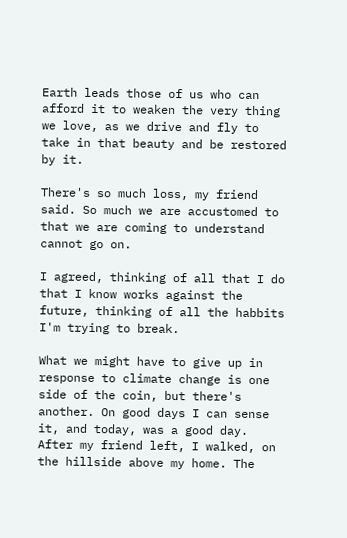Earth leads those of us who can afford it to weaken the very thing we love, as we drive and fly to take in that beauty and be restored by it.

There's so much loss, my friend said. So much we are accustomed to that we are coming to understand cannot go on.

I agreed, thinking of all that I do that I know works against the future, thinking of all the habbits I'm trying to break.

What we might have to give up in response to climate change is one side of the coin, but there's another. On good days I can sense it, and today, was a good day. After my friend left, I walked, on the hillside above my home. The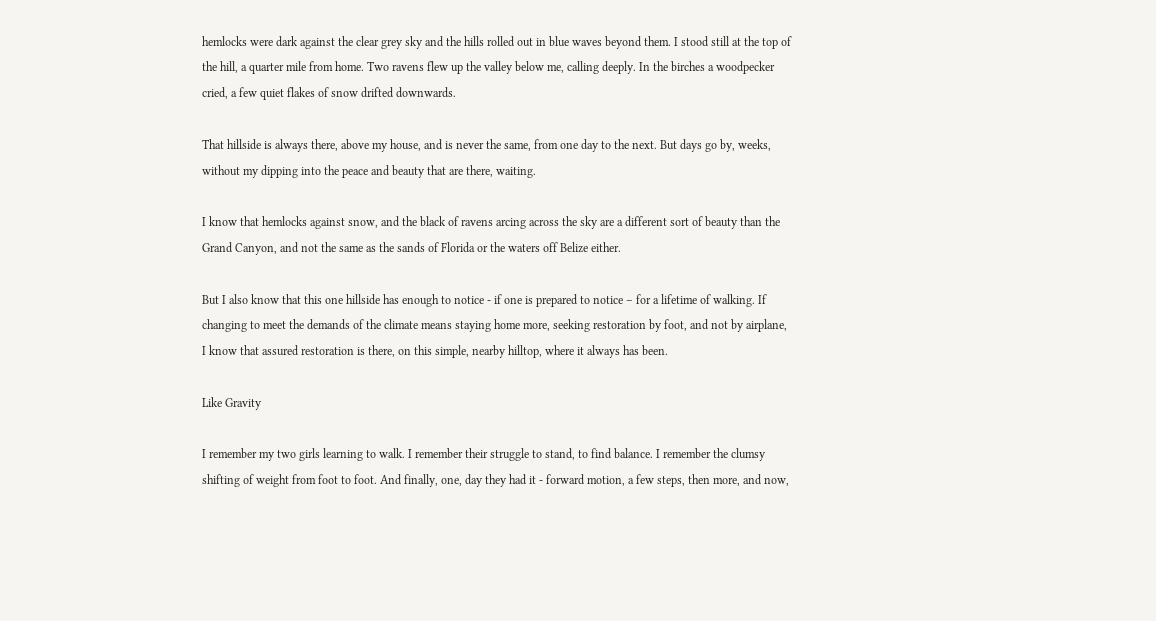hemlocks were dark against the clear grey sky and the hills rolled out in blue waves beyond them. I stood still at the top of the hill, a quarter mile from home. Two ravens flew up the valley below me, calling deeply. In the birches a woodpecker cried, a few quiet flakes of snow drifted downwards.

That hillside is always there, above my house, and is never the same, from one day to the next. But days go by, weeks, without my dipping into the peace and beauty that are there, waiting.

I know that hemlocks against snow, and the black of ravens arcing across the sky are a different sort of beauty than the Grand Canyon, and not the same as the sands of Florida or the waters off Belize either.

But I also know that this one hillside has enough to notice - if one is prepared to notice – for a lifetime of walking. If changing to meet the demands of the climate means staying home more, seeking restoration by foot, and not by airplane, I know that assured restoration is there, on this simple, nearby hilltop, where it always has been.

Like Gravity

I remember my two girls learning to walk. I remember their struggle to stand, to find balance. I remember the clumsy shifting of weight from foot to foot. And finally, one, day they had it - forward motion, a few steps, then more, and now,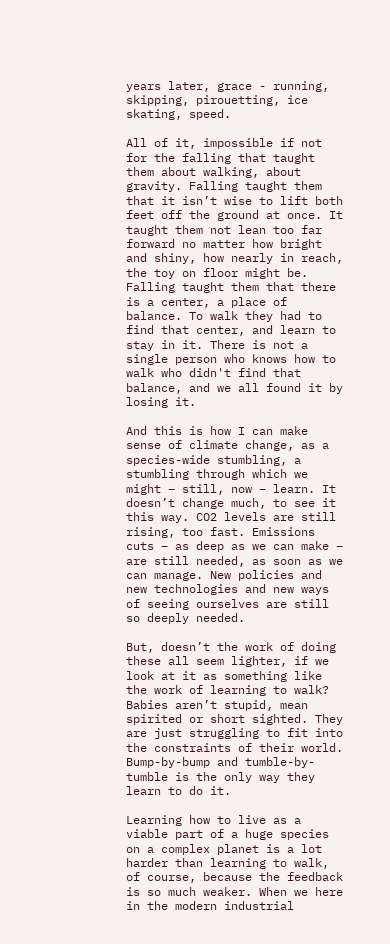years later, grace - running, skipping, pirouetting, ice skating, speed.

All of it, impossible if not for the falling that taught them about walking, about gravity. Falling taught them that it isn’t wise to lift both feet off the ground at once. It taught them not lean too far forward no matter how bright and shiny, how nearly in reach, the toy on floor might be. Falling taught them that there is a center, a place of balance. To walk they had to find that center, and learn to stay in it. There is not a single person who knows how to walk who didn't find that balance, and we all found it by losing it.

And this is how I can make sense of climate change, as a species-wide stumbling, a stumbling through which we might – still, now – learn. It doesn’t change much, to see it this way. CO2 levels are still rising, too fast. Emissions cuts – as deep as we can make – are still needed, as soon as we can manage. New policies and new technologies and new ways of seeing ourselves are still so deeply needed.

But, doesn’t the work of doing these all seem lighter, if we look at it as something like the work of learning to walk? Babies aren’t stupid, mean spirited or short sighted. They are just struggling to fit into the constraints of their world. Bump-by-bump and tumble-by-tumble is the only way they learn to do it.

Learning how to live as a viable part of a huge species on a complex planet is a lot harder than learning to walk, of course, because the feedback is so much weaker. When we here in the modern industrial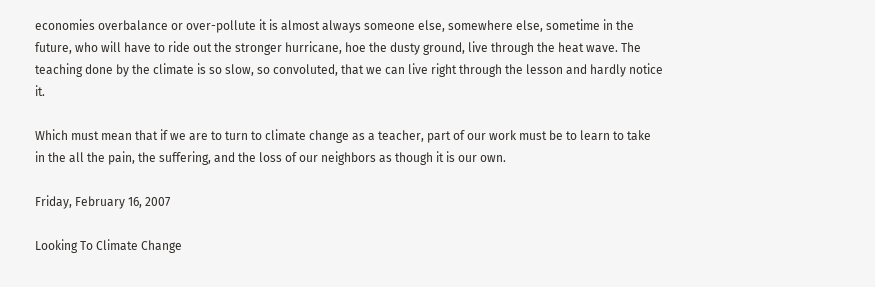economies overbalance or over-pollute it is almost always someone else, somewhere else, sometime in the future, who will have to ride out the stronger hurricane, hoe the dusty ground, live through the heat wave. The teaching done by the climate is so slow, so convoluted, that we can live right through the lesson and hardly notice it.

Which must mean that if we are to turn to climate change as a teacher, part of our work must be to learn to take in the all the pain, the suffering, and the loss of our neighbors as though it is our own.

Friday, February 16, 2007

Looking To Climate Change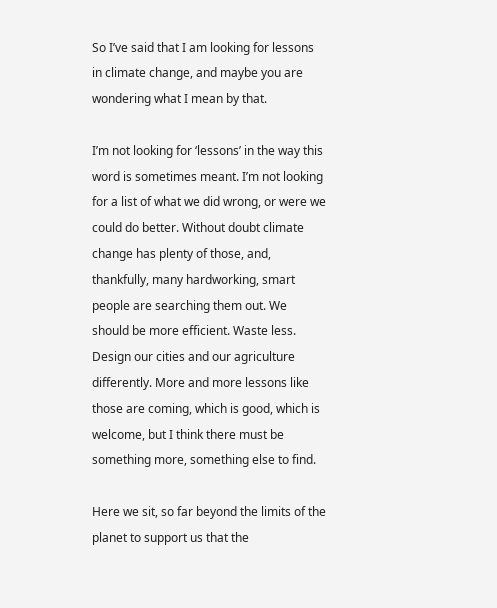So I’ve said that I am looking for lessons in climate change, and maybe you are wondering what I mean by that.

I’m not looking for ‘lessons’ in the way this word is sometimes meant. I’m not looking for a list of what we did wrong, or were we could do better. Without doubt climate change has plenty of those, and, thankfully, many hardworking, smart people are searching them out. We should be more efficient. Waste less. Design our cities and our agriculture differently. More and more lessons like those are coming, which is good, which is welcome, but I think there must be something more, something else to find.

Here we sit, so far beyond the limits of the planet to support us that the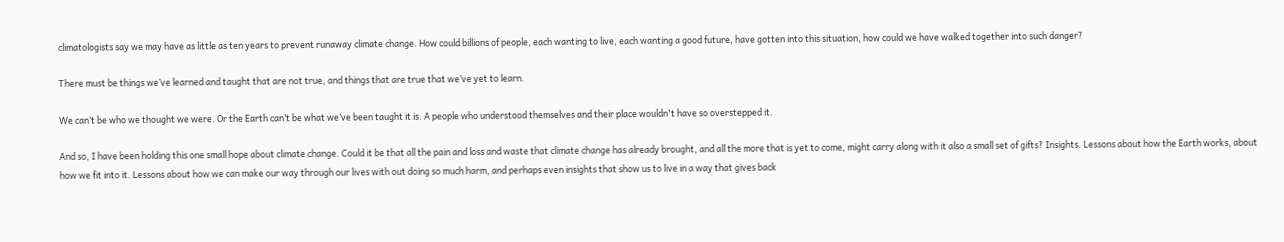climatologists say we may have as little as ten years to prevent runaway climate change. How could billions of people, each wanting to live, each wanting a good future, have gotten into this situation, how could we have walked together into such danger?

There must be things we’ve learned and taught that are not true, and things that are true that we’ve yet to learn.

We can’t be who we thought we were. Or the Earth can’t be what we’ve been taught it is. A people who understood themselves and their place wouldn't have so overstepped it.

And so, I have been holding this one small hope about climate change. Could it be that all the pain and loss and waste that climate change has already brought, and all the more that is yet to come, might carry along with it also a small set of gifts? Insights. Lessons about how the Earth works, about how we fit into it. Lessons about how we can make our way through our lives with out doing so much harm, and perhaps even insights that show us to live in a way that gives back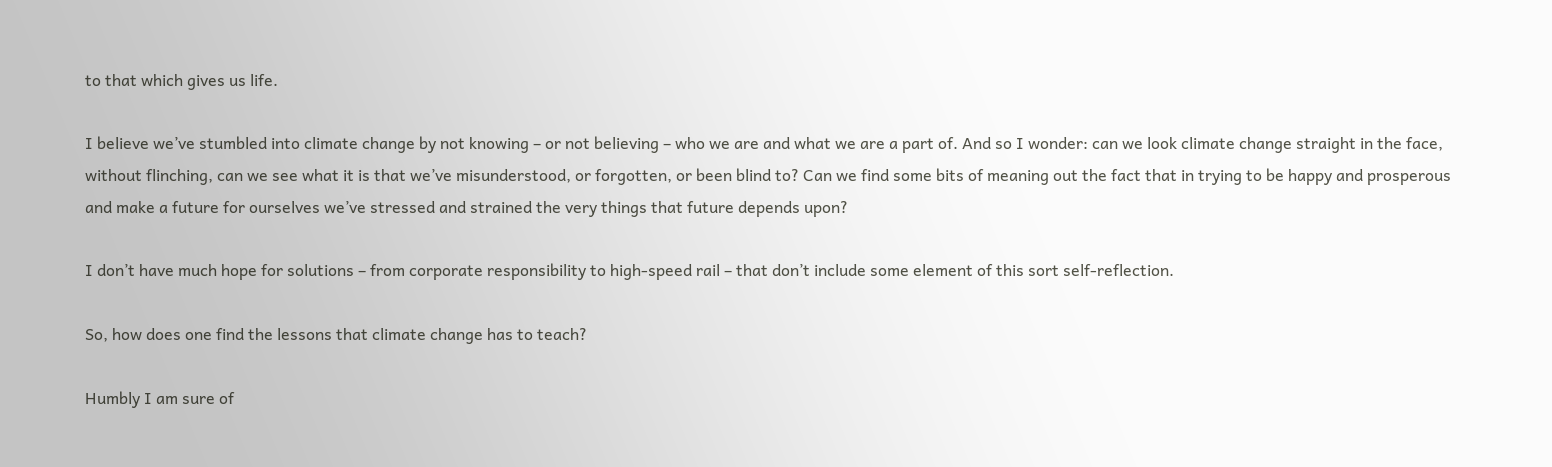to that which gives us life.

I believe we’ve stumbled into climate change by not knowing – or not believing – who we are and what we are a part of. And so I wonder: can we look climate change straight in the face, without flinching, can we see what it is that we’ve misunderstood, or forgotten, or been blind to? Can we find some bits of meaning out the fact that in trying to be happy and prosperous and make a future for ourselves we’ve stressed and strained the very things that future depends upon?

I don’t have much hope for solutions – from corporate responsibility to high-speed rail – that don’t include some element of this sort self-reflection.

So, how does one find the lessons that climate change has to teach?

Humbly I am sure of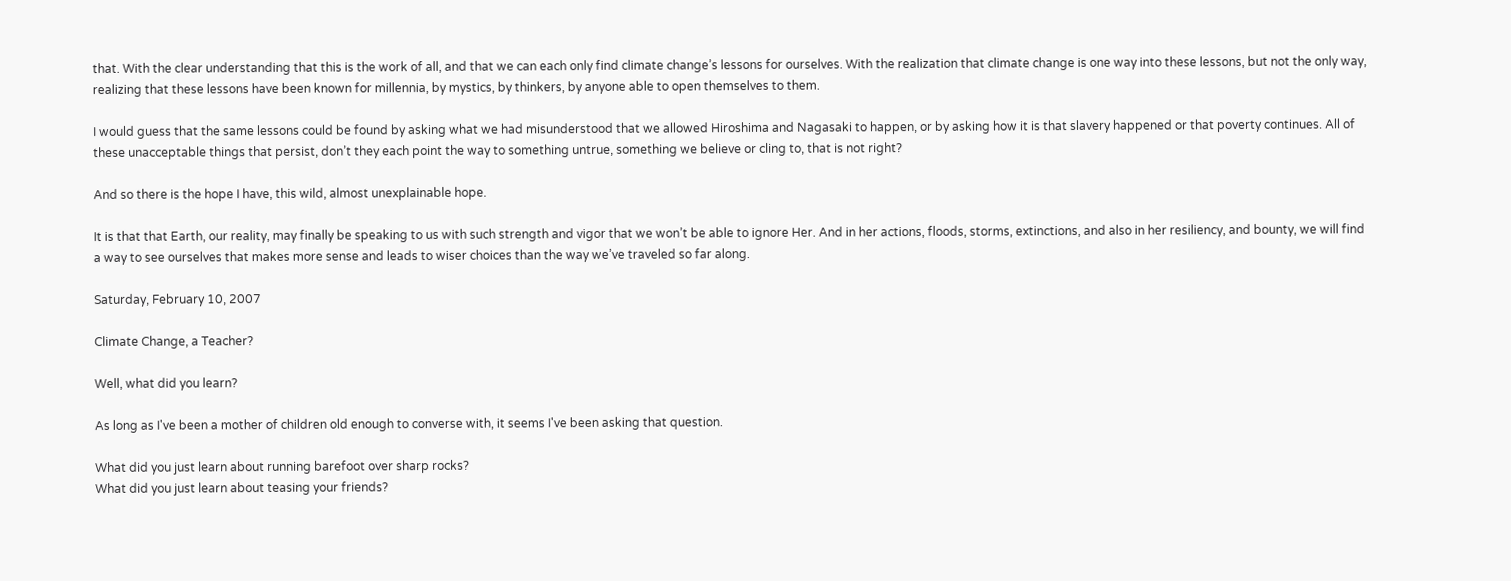that. With the clear understanding that this is the work of all, and that we can each only find climate change’s lessons for ourselves. With the realization that climate change is one way into these lessons, but not the only way, realizing that these lessons have been known for millennia, by mystics, by thinkers, by anyone able to open themselves to them.

I would guess that the same lessons could be found by asking what we had misunderstood that we allowed Hiroshima and Nagasaki to happen, or by asking how it is that slavery happened or that poverty continues. All of these unacceptable things that persist, don’t they each point the way to something untrue, something we believe or cling to, that is not right?

And so there is the hope I have, this wild, almost unexplainable hope.

It is that that Earth, our reality, may finally be speaking to us with such strength and vigor that we won’t be able to ignore Her. And in her actions, floods, storms, extinctions, and also in her resiliency, and bounty, we will find a way to see ourselves that makes more sense and leads to wiser choices than the way we’ve traveled so far along.

Saturday, February 10, 2007

Climate Change, a Teacher?

Well, what did you learn?

As long as I've been a mother of children old enough to converse with, it seems I've been asking that question.

What did you just learn about running barefoot over sharp rocks?
What did you just learn about teasing your friends?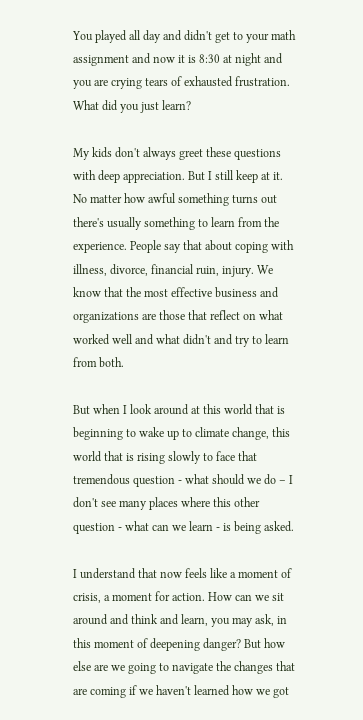You played all day and didn't get to your math assignment and now it is 8:30 at night and you are crying tears of exhausted frustration. What did you just learn?

My kids don't always greet these questions with deep appreciation. But I still keep at it. No matter how awful something turns out there's usually something to learn from the experience. People say that about coping with illness, divorce, financial ruin, injury. We know that the most effective business and organizations are those that reflect on what worked well and what didn't and try to learn from both.

But when I look around at this world that is beginning to wake up to climate change, this world that is rising slowly to face that tremendous question - what should we do – I don't see many places where this other question - what can we learn - is being asked.

I understand that now feels like a moment of crisis, a moment for action. How can we sit around and think and learn, you may ask, in this moment of deepening danger? But how else are we going to navigate the changes that are coming if we haven't learned how we got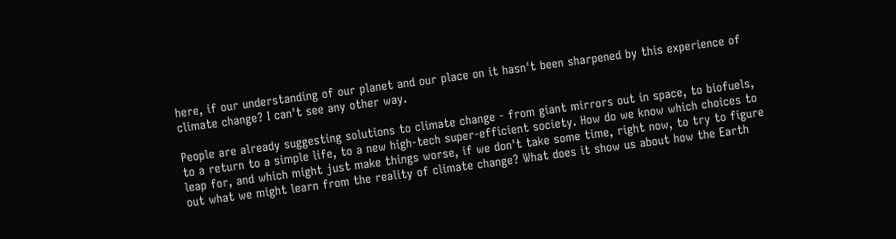here, if our understanding of our planet and our place on it hasn't been sharpened by this experience of climate change? I can't see any other way.

People are already suggesting solutions to climate change - from giant mirrors out in space, to biofuels, to a return to a simple life, to a new high-tech super-efficient society. How do we know which choices to leap for, and which might just make things worse, if we don't take some time, right now, to try to figure out what we might learn from the reality of climate change? What does it show us about how the Earth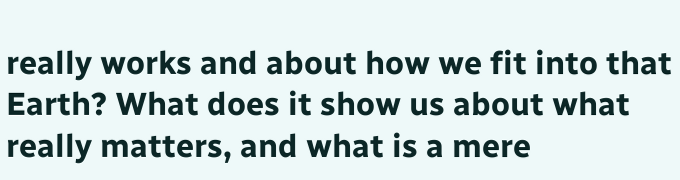really works and about how we fit into that Earth? What does it show us about what really matters, and what is a mere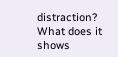distraction? What does it shows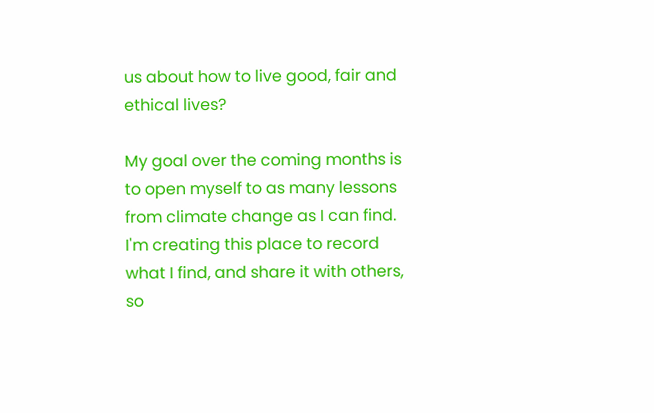us about how to live good, fair and ethical lives?

My goal over the coming months is to open myself to as many lessons from climate change as I can find. I'm creating this place to record what I find, and share it with others, so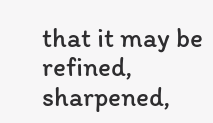that it may be refined, sharpened,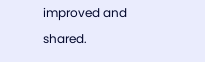improved and shared.